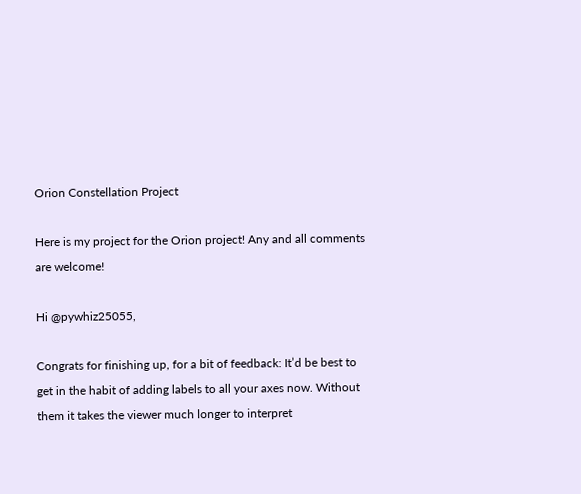Orion Constellation Project

Here is my project for the Orion project! Any and all comments are welcome!

Hi @pywhiz25055,

Congrats for finishing up, for a bit of feedback: It’d be best to get in the habit of adding labels to all your axes now. Without them it takes the viewer much longer to interpret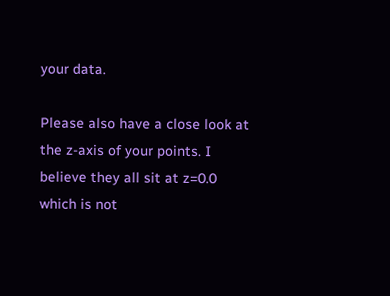your data.

Please also have a close look at the z-axis of your points. I believe they all sit at z=0.0 which is not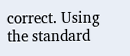correct. Using the standard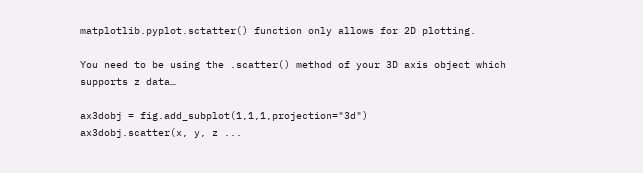matplotlib.pyplot.sctatter() function only allows for 2D plotting.

You need to be using the .scatter() method of your 3D axis object which supports z data…

ax3dobj = fig.add_subplot(1,1,1,projection="3d")
ax3dobj.scatter(x, y, z ...